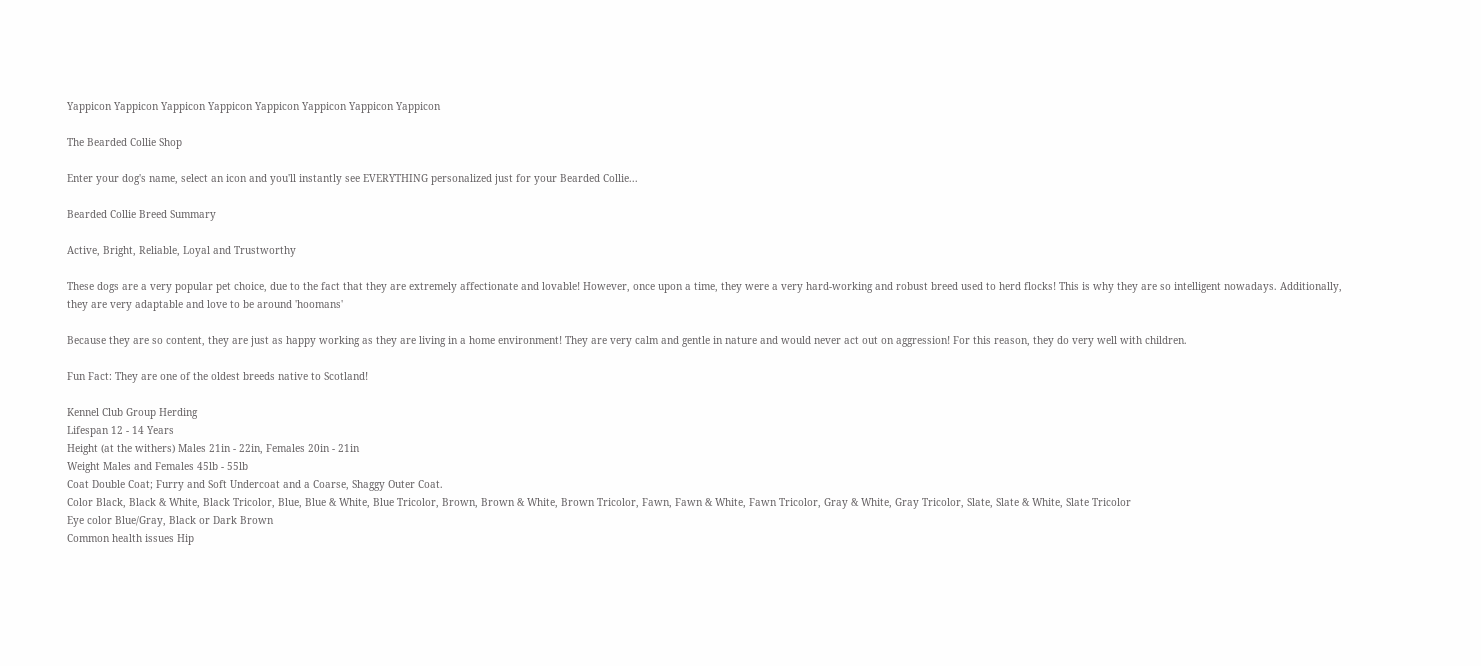Yappicon Yappicon Yappicon Yappicon Yappicon Yappicon Yappicon Yappicon

The Bearded Collie Shop

Enter your dog's name, select an icon and you'll instantly see EVERYTHING personalized just for your Bearded Collie...

Bearded Collie Breed Summary

Active, Bright, Reliable, Loyal and Trustworthy

These dogs are a very popular pet choice, due to the fact that they are extremely affectionate and lovable! However, once upon a time, they were a very hard-working and robust breed used to herd flocks! This is why they are so intelligent nowadays. Additionally, they are very adaptable and love to be around 'hoomans'

Because they are so content, they are just as happy working as they are living in a home environment! They are very calm and gentle in nature and would never act out on aggression! For this reason, they do very well with children.

Fun Fact: They are one of the oldest breeds native to Scotland!

Kennel Club Group Herding
Lifespan 12 - 14 Years
Height (at the withers) Males 21in - 22in, Females 20in - 21in
Weight Males and Females 45lb - 55lb
Coat Double Coat; Furry and Soft Undercoat and a Coarse, Shaggy Outer Coat.
Color Black, Black & White, Black Tricolor, Blue, Blue & White, Blue Tricolor, Brown, Brown & White, Brown Tricolor, Fawn, Fawn & White, Fawn Tricolor, Gray & White, Gray Tricolor, Slate, Slate & White, Slate Tricolor
Eye color Blue/Gray, Black or Dark Brown
Common health issues Hip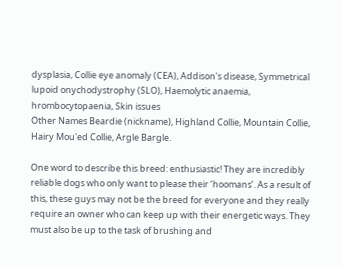dysplasia, Collie eye anomaly (CEA), Addison's disease, Symmetrical lupoid onychodystrophy (SLO), Haemolytic anaemia, hrombocytopaenia, Skin issues
Other Names Beardie (nickname), Highland Collie, Mountain Collie, Hairy Mou'ed Collie, Argle Bargle.

One word to describe this breed: enthusiastic! They are incredibly reliable dogs who only want to please their ‘hoomans’. As a result of this, these guys may not be the breed for everyone and they really require an owner who can keep up with their energetic ways. They must also be up to the task of brushing and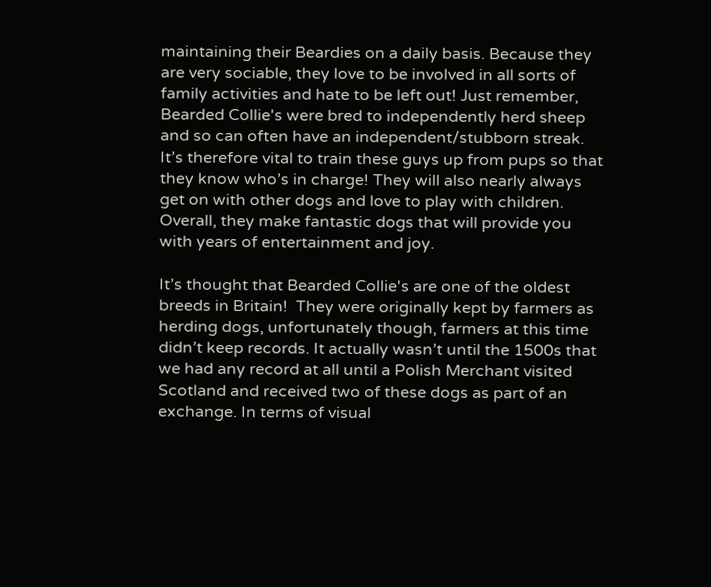maintaining their Beardies on a daily basis. Because they are very sociable, they love to be involved in all sorts of family activities and hate to be left out! Just remember, Bearded Collie's were bred to independently herd sheep and so can often have an independent/stubborn streak. It’s therefore vital to train these guys up from pups so that they know who’s in charge! They will also nearly always get on with other dogs and love to play with children. Overall, they make fantastic dogs that will provide you with years of entertainment and joy.

It’s thought that Bearded Collie's are one of the oldest breeds in Britain!  They were originally kept by farmers as herding dogs, unfortunately though, farmers at this time didn’t keep records. It actually wasn’t until the 1500s that we had any record at all until a Polish Merchant visited Scotland and received two of these dogs as part of an exchange. In terms of visual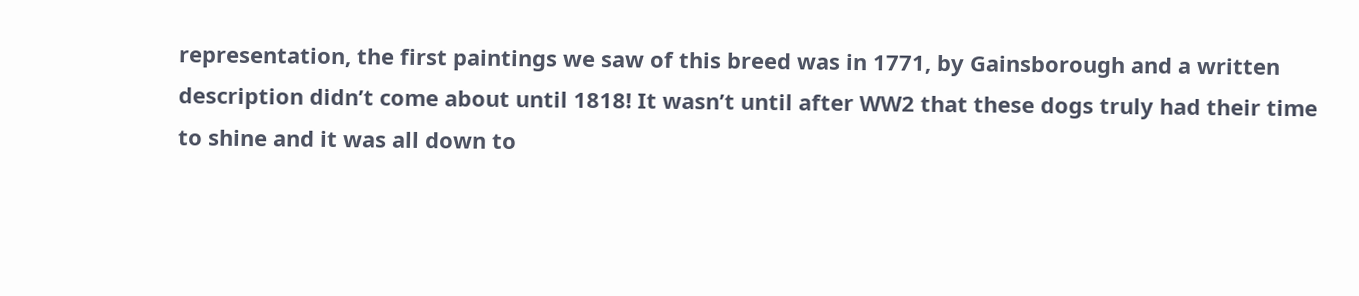representation, the first paintings we saw of this breed was in 1771, by Gainsborough and a written description didn’t come about until 1818! It wasn’t until after WW2 that these dogs truly had their time to shine and it was all down to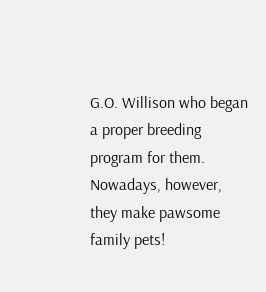G.O. Willison who began a proper breeding program for them. Nowadays, however, they make pawsome family pets!